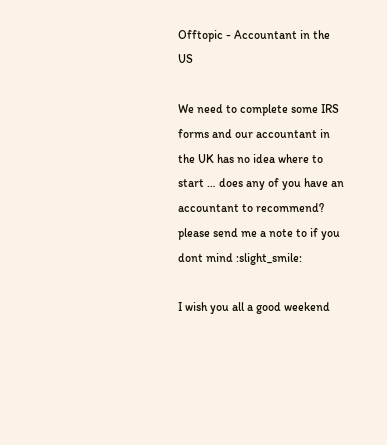Offtopic - Accountant in the US

We need to complete some IRS forms and our accountant in the UK has no idea where to start … does any of you have an accountant to recommend? please send me a note to if you dont mind :slight_smile:

I wish you all a good weekend